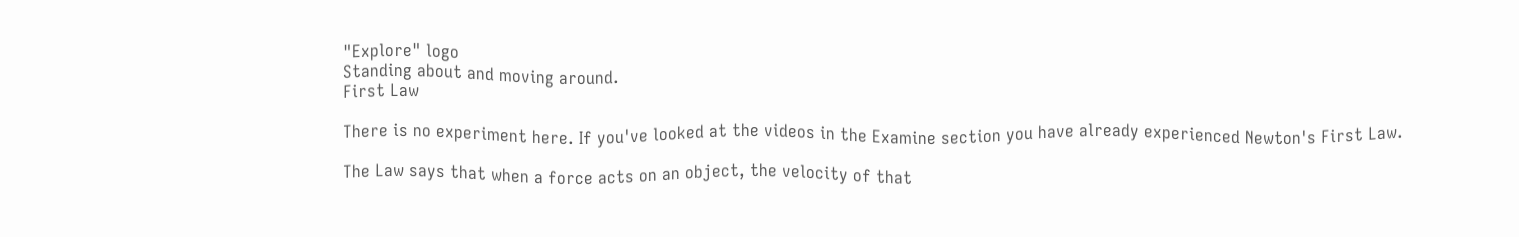"Explore" logo
Standing about and moving around.
First Law

There is no experiment here. If you've looked at the videos in the Examine section you have already experienced Newton's First Law.

The Law says that when a force acts on an object, the velocity of that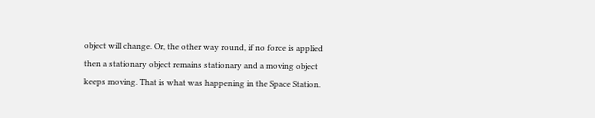object will change. Or, the other way round, if no force is applied then a stationary object remains stationary and a moving object keeps moving. That is what was happening in the Space Station.